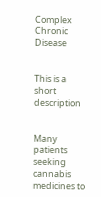Complex Chronic Disease


This is a short description


Many patients seeking cannabis medicines to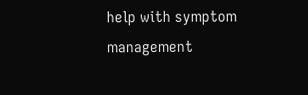help with symptom management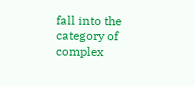fall into the category of complex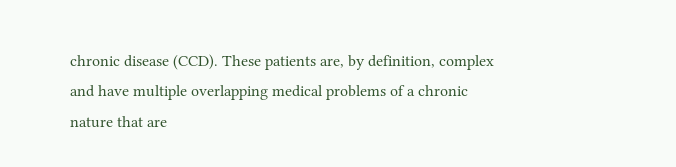chronic disease (CCD). These patients are, by definition, complex and have multiple overlapping medical problems of a chronic nature that are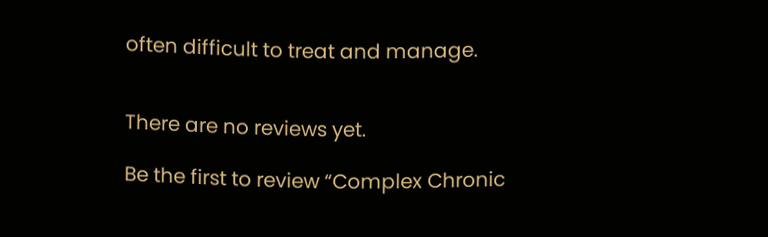often difficult to treat and manage.


There are no reviews yet.

Be the first to review “Complex Chronic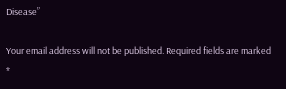Disease”

Your email address will not be published. Required fields are marked *